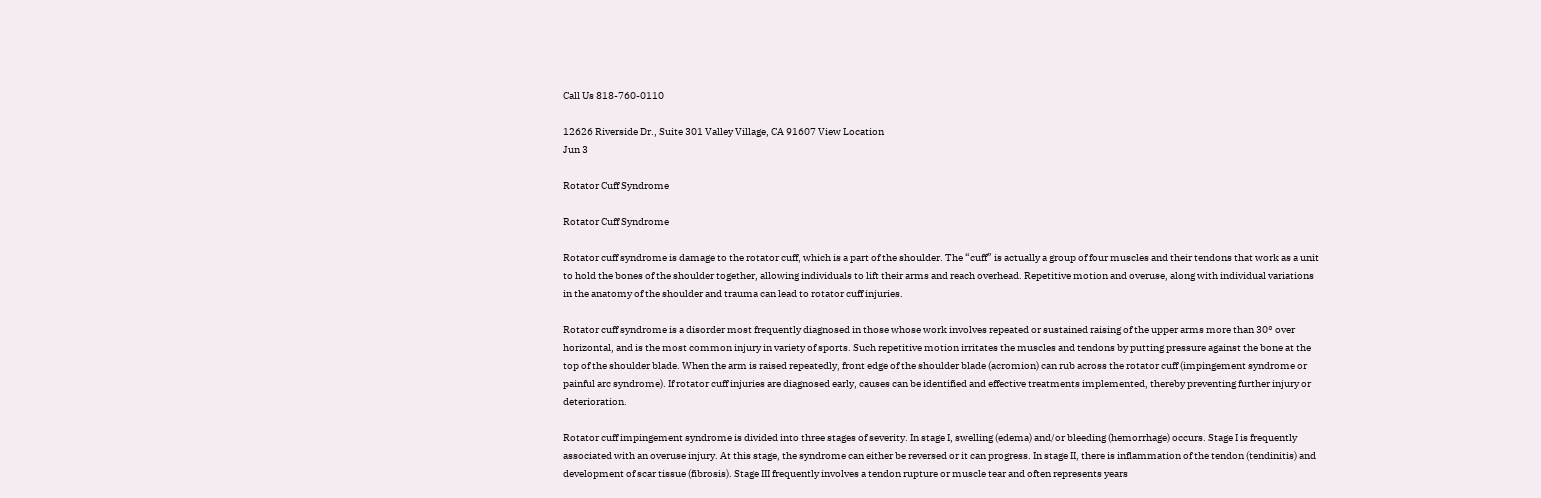Call Us 818-760-0110

12626 Riverside Dr., Suite 301 Valley Village, CA 91607 View Location
Jun 3

Rotator Cuff Syndrome

Rotator Cuff Syndrome

Rotator cuff syndrome is damage to the rotator cuff, which is a part of the shoulder. The “cuff” is actually a group of four muscles and their tendons that work as a unit to hold the bones of the shoulder together, allowing individuals to lift their arms and reach overhead. Repetitive motion and overuse, along with individual variations in the anatomy of the shoulder and trauma can lead to rotator cuff injuries.

Rotator cuff syndrome is a disorder most frequently diagnosed in those whose work involves repeated or sustained raising of the upper arms more than 30° over horizontal, and is the most common injury in variety of sports. Such repetitive motion irritates the muscles and tendons by putting pressure against the bone at the top of the shoulder blade. When the arm is raised repeatedly, front edge of the shoulder blade (acromion) can rub across the rotator cuff (impingement syndrome or painful arc syndrome). If rotator cuff injuries are diagnosed early, causes can be identified and effective treatments implemented, thereby preventing further injury or deterioration.

Rotator cuff impingement syndrome is divided into three stages of severity. In stage I, swelling (edema) and/or bleeding (hemorrhage) occurs. Stage I is frequently associated with an overuse injury. At this stage, the syndrome can either be reversed or it can progress. In stage II, there is inflammation of the tendon (tendinitis) and development of scar tissue (fibrosis). Stage III frequently involves a tendon rupture or muscle tear and often represents years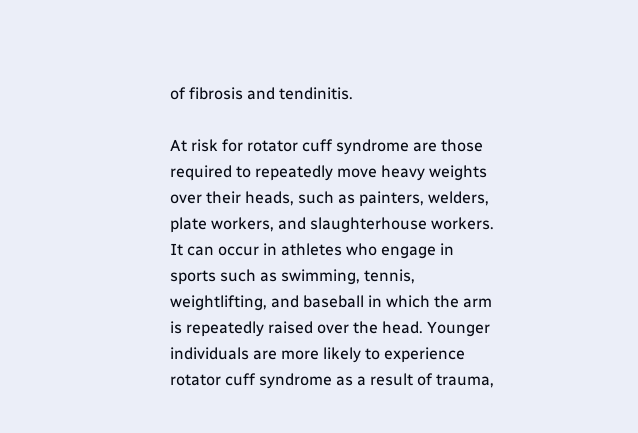of fibrosis and tendinitis.

At risk for rotator cuff syndrome are those required to repeatedly move heavy weights over their heads, such as painters, welders, plate workers, and slaughterhouse workers. It can occur in athletes who engage in sports such as swimming, tennis, weightlifting, and baseball in which the arm is repeatedly raised over the head. Younger individuals are more likely to experience rotator cuff syndrome as a result of trauma,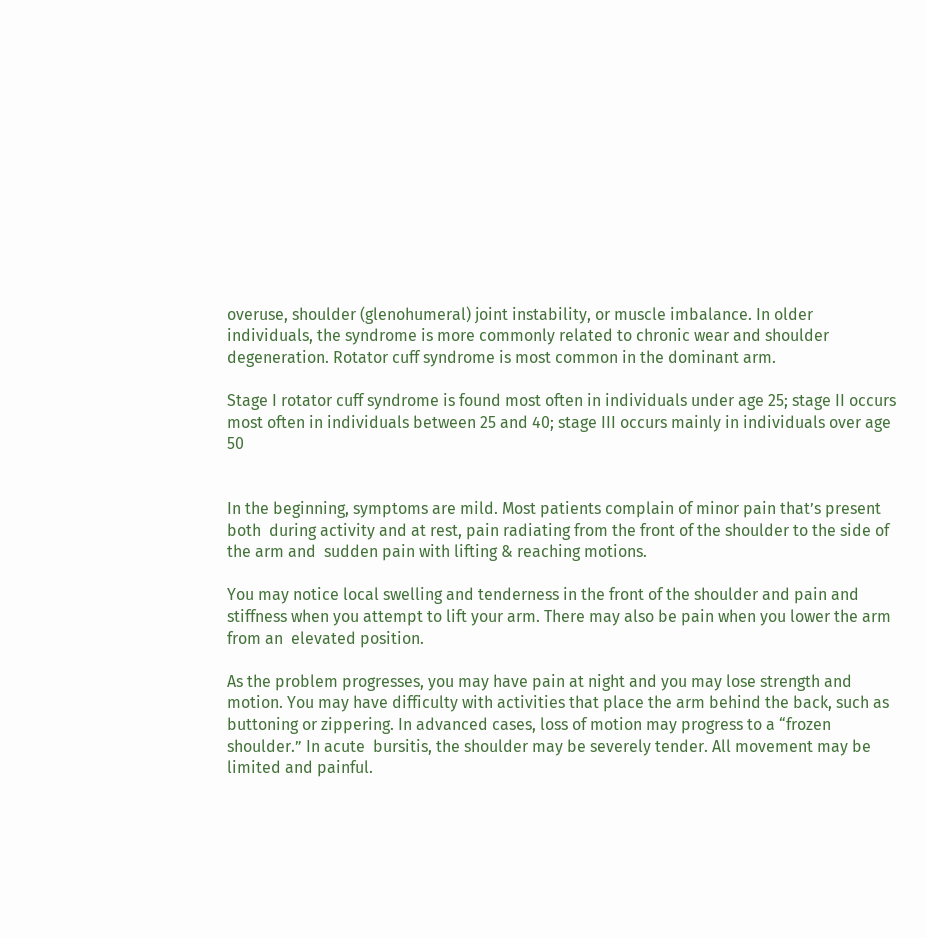overuse, shoulder (glenohumeral) joint instability, or muscle imbalance. In older individuals, the syndrome is more commonly related to chronic wear and shoulder degeneration. Rotator cuff syndrome is most common in the dominant arm.

Stage I rotator cuff syndrome is found most often in individuals under age 25; stage II occurs most often in individuals between 25 and 40; stage III occurs mainly in individuals over age 50


In the beginning, symptoms are mild. Most patients complain of minor pain that’s present both  during activity and at rest, pain radiating from the front of the shoulder to the side of the arm and  sudden pain with lifting & reaching motions.

You may notice local swelling and tenderness in the front of the shoulder and pain and stiffness when you attempt to lift your arm. There may also be pain when you lower the arm from an  elevated position.

As the problem progresses, you may have pain at night and you may lose strength and motion. You may have difficulty with activities that place the arm behind the back, such as buttoning or zippering. In advanced cases, loss of motion may progress to a “frozen shoulder.” In acute  bursitis, the shoulder may be severely tender. All movement may be limited and painful.